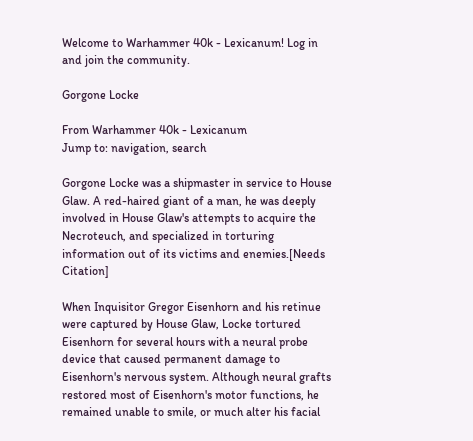Welcome to Warhammer 40k - Lexicanum! Log in and join the community.

Gorgone Locke

From Warhammer 40k - Lexicanum
Jump to: navigation, search

Gorgone Locke was a shipmaster in service to House Glaw. A red-haired giant of a man, he was deeply involved in House Glaw's attempts to acquire the Necroteuch, and specialized in torturing information out of its victims and enemies.[Needs Citation]

When Inquisitor Gregor Eisenhorn and his retinue were captured by House Glaw, Locke tortured Eisenhorn for several hours with a neural probe device that caused permanent damage to Eisenhorn's nervous system. Although neural grafts restored most of Eisenhorn's motor functions, he remained unable to smile, or much alter his facial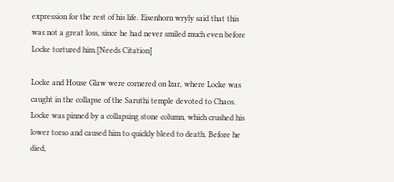expression for the rest of his life. Eisenhorn wryly said that this was not a great loss, since he had never smiled much even before Locke tortured him.[Needs Citation]

Locke and House Glaw were cornered on Izar, where Locke was caught in the collapse of the Saruthi temple devoted to Chaos. Locke was pinned by a collapsing stone column, which crushed his lower torso and caused him to quickly bleed to death. Before he died,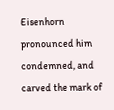Eisenhorn pronounced him condemned, and carved the mark of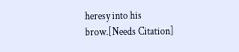heresy into his brow.[Needs Citation]